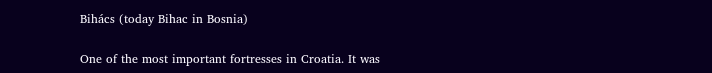Bihács (today Bihac in Bosnia)

One of the most important fortresses in Croatia. It was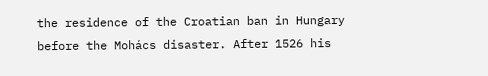the residence of the Croatian ban in Hungary before the Mohács disaster. After 1526 his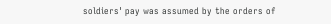soldiers' pay was assumed by the orders of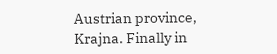Austrian province, Krajna. Finally in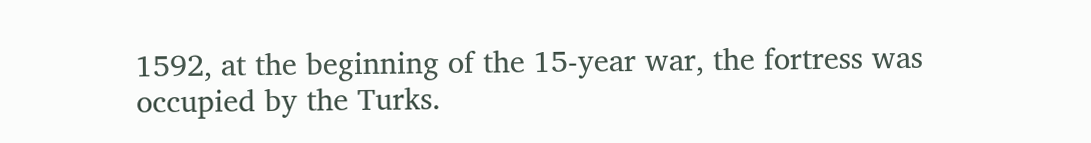1592, at the beginning of the 15-year war, the fortress was occupied by the Turks.